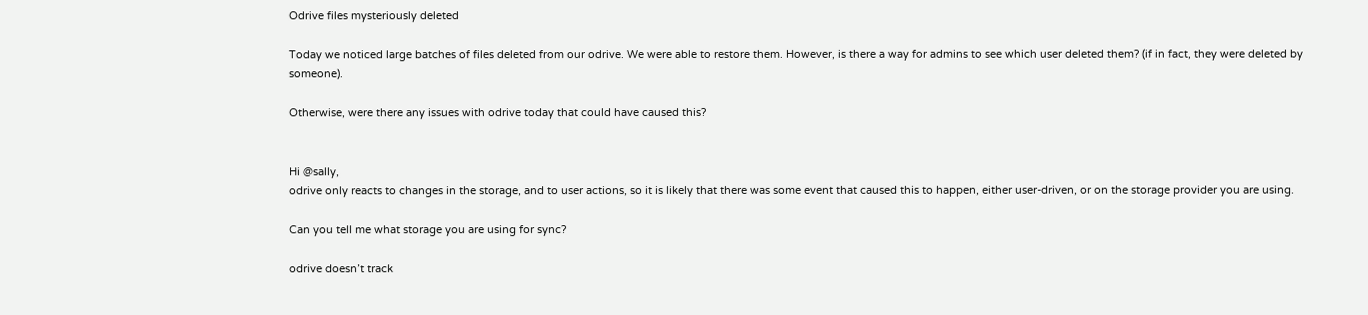Odrive files mysteriously deleted

Today we noticed large batches of files deleted from our odrive. We were able to restore them. However, is there a way for admins to see which user deleted them? (if in fact, they were deleted by someone).

Otherwise, were there any issues with odrive today that could have caused this?


Hi @sally,
odrive only reacts to changes in the storage, and to user actions, so it is likely that there was some event that caused this to happen, either user-driven, or on the storage provider you are using.

Can you tell me what storage you are using for sync?

odrive doesn’t track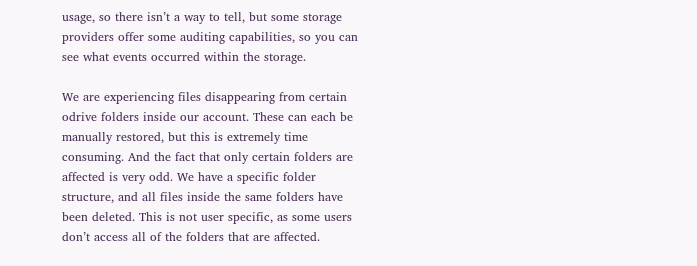usage, so there isn’t a way to tell, but some storage providers offer some auditing capabilities, so you can see what events occurred within the storage.

We are experiencing files disappearing from certain odrive folders inside our account. These can each be manually restored, but this is extremely time consuming. And the fact that only certain folders are affected is very odd. We have a specific folder structure, and all files inside the same folders have been deleted. This is not user specific, as some users don’t access all of the folders that are affected.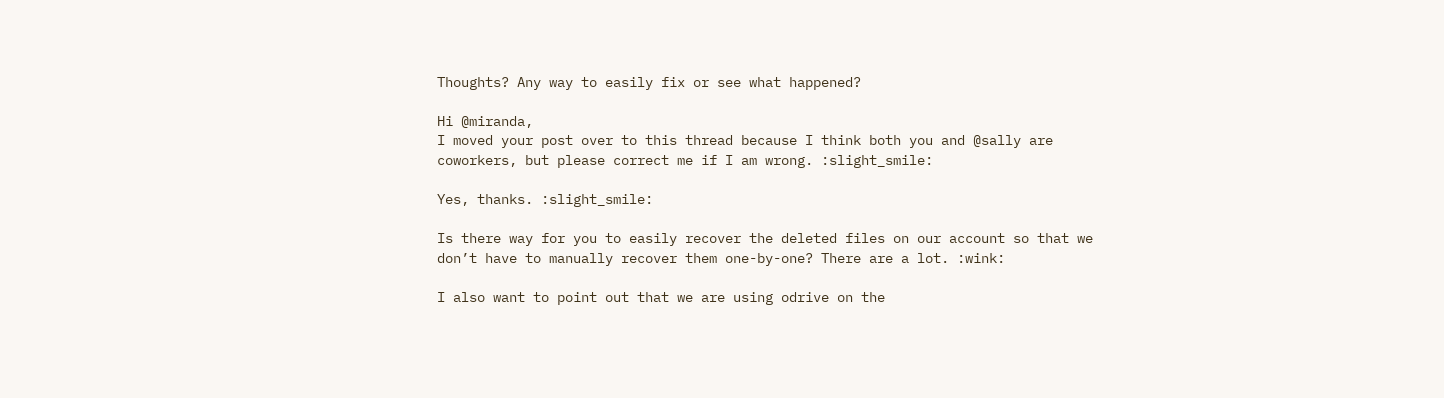Thoughts? Any way to easily fix or see what happened?

Hi @miranda,
I moved your post over to this thread because I think both you and @sally are coworkers, but please correct me if I am wrong. :slight_smile:

Yes, thanks. :slight_smile:

Is there way for you to easily recover the deleted files on our account so that we don’t have to manually recover them one-by-one? There are a lot. :wink:

I also want to point out that we are using odrive on the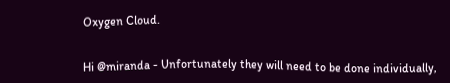Oxygen Cloud.


Hi @miranda - Unfortunately they will need to be done individually,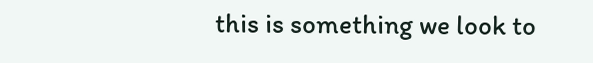this is something we look to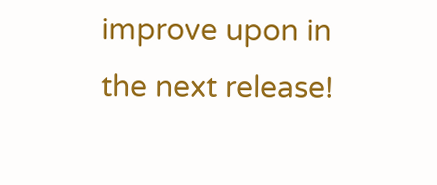improve upon in the next release!